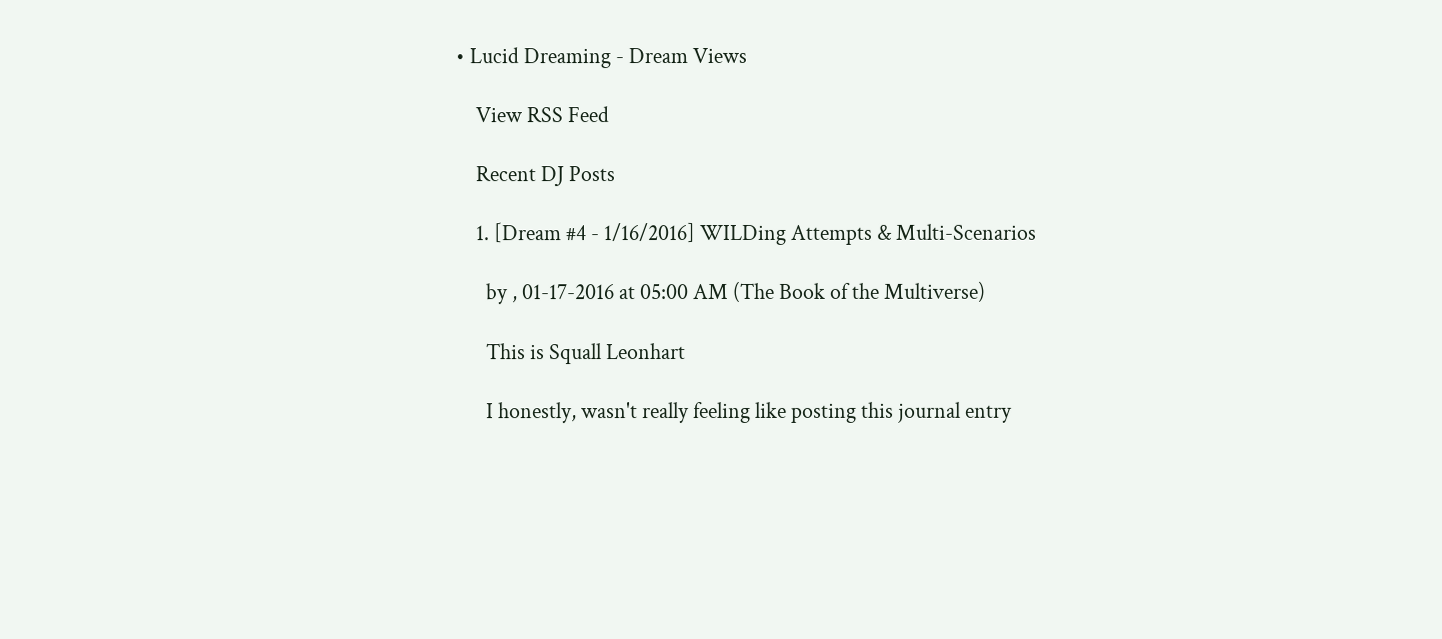• Lucid Dreaming - Dream Views

    View RSS Feed

    Recent DJ Posts

    1. [Dream #4 - 1/16/2016] WILDing Attempts & Multi-Scenarios

      by , 01-17-2016 at 05:00 AM (The Book of the Multiverse)

      This is Squall Leonhart

      I honestly, wasn't really feeling like posting this journal entry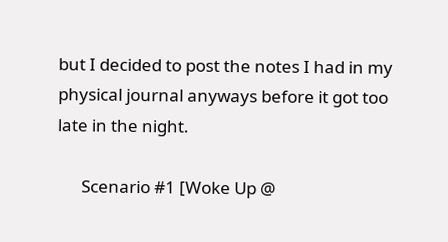but I decided to post the notes I had in my physical journal anyways before it got too late in the night.

      Scenario #1 [Woke Up @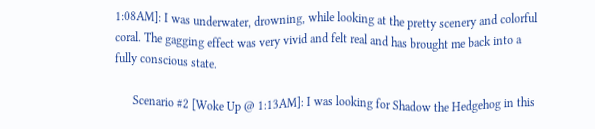1:08AM]: I was underwater, drowning, while looking at the pretty scenery and colorful coral. The gagging effect was very vivid and felt real and has brought me back into a fully conscious state.

      Scenario #2 [Woke Up @ 1:13AM]: I was looking for Shadow the Hedgehog in this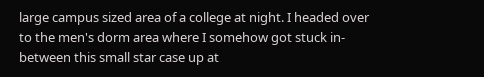large campus sized area of a college at night. I headed over to the men's dorm area where I somehow got stuck in-between this small star case up at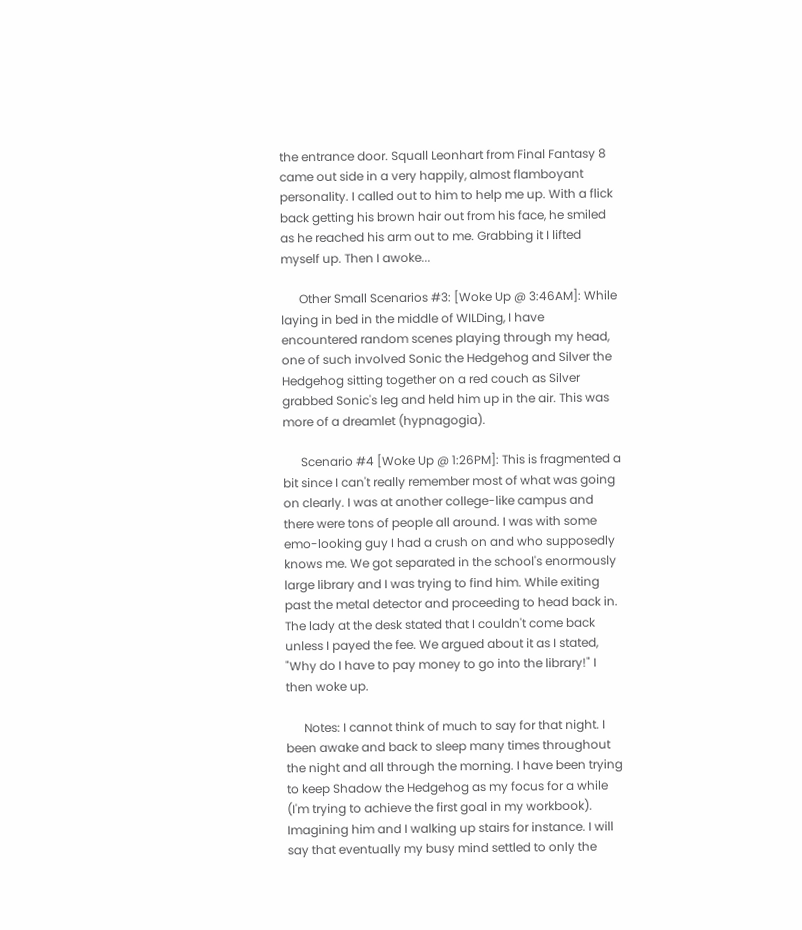the entrance door. Squall Leonhart from Final Fantasy 8 came out side in a very happily, almost flamboyant personality. I called out to him to help me up. With a flick back getting his brown hair out from his face, he smiled as he reached his arm out to me. Grabbing it I lifted myself up. Then I awoke...

      Other Small Scenarios #3: [Woke Up @ 3:46AM]: While laying in bed in the middle of WILDing, I have encountered random scenes playing through my head, one of such involved Sonic the Hedgehog and Silver the Hedgehog sitting together on a red couch as Silver grabbed Sonic's leg and held him up in the air. This was more of a dreamlet (hypnagogia).

      Scenario #4 [Woke Up @ 1:26PM]: This is fragmented a bit since I can't really remember most of what was going on clearly. I was at another college-like campus and there were tons of people all around. I was with some emo-looking guy I had a crush on and who supposedly knows me. We got separated in the school's enormously large library and I was trying to find him. While exiting past the metal detector and proceeding to head back in. The lady at the desk stated that I couldn't come back unless I payed the fee. We argued about it as I stated, "Why do I have to pay money to go into the library!" I then woke up.

      Notes: I cannot think of much to say for that night. I been awake and back to sleep many times throughout the night and all through the morning. I have been trying to keep Shadow the Hedgehog as my focus for a while (I'm trying to achieve the first goal in my workbook). Imagining him and I walking up stairs for instance. I will say that eventually my busy mind settled to only the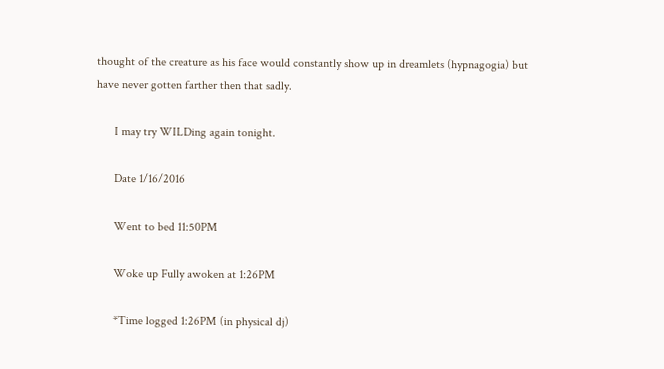thought of the creature as his face would constantly show up in dreamlets (hypnagogia) but have never gotten farther then that sadly.

      I may try WILDing again tonight.

      Date 1/16/2016

      Went to bed 11:50PM

      Woke up Fully awoken at 1:26PM

      *Time logged 1:26PM (in physical dj)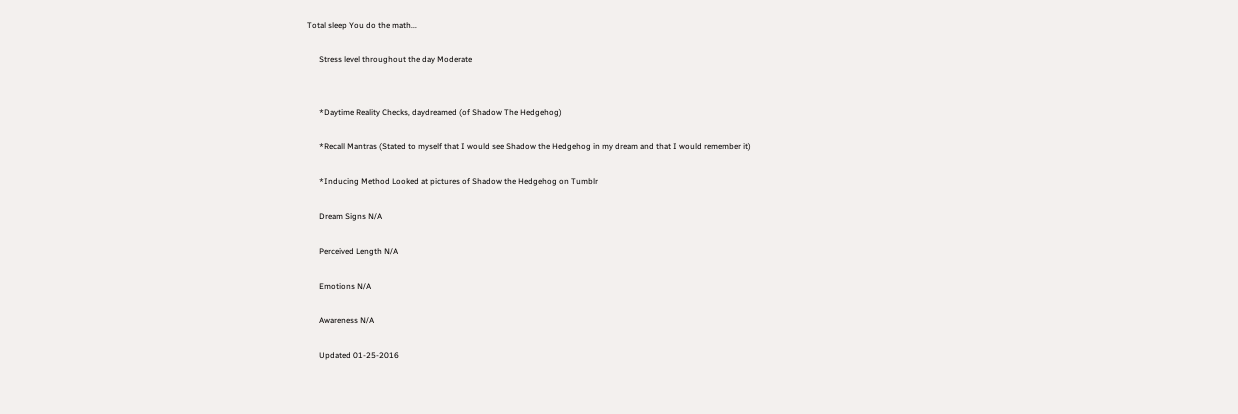Total sleep You do the math...

      Stress level throughout the day Moderate


      *Daytime Reality Checks, daydreamed (of Shadow The Hedgehog)

      *Recall Mantras (Stated to myself that I would see Shadow the Hedgehog in my dream and that I would remember it)

      *Inducing Method Looked at pictures of Shadow the Hedgehog on Tumblr

      Dream Signs N/A

      Perceived Length N/A

      Emotions N/A

      Awareness N/A

      Updated 01-25-2016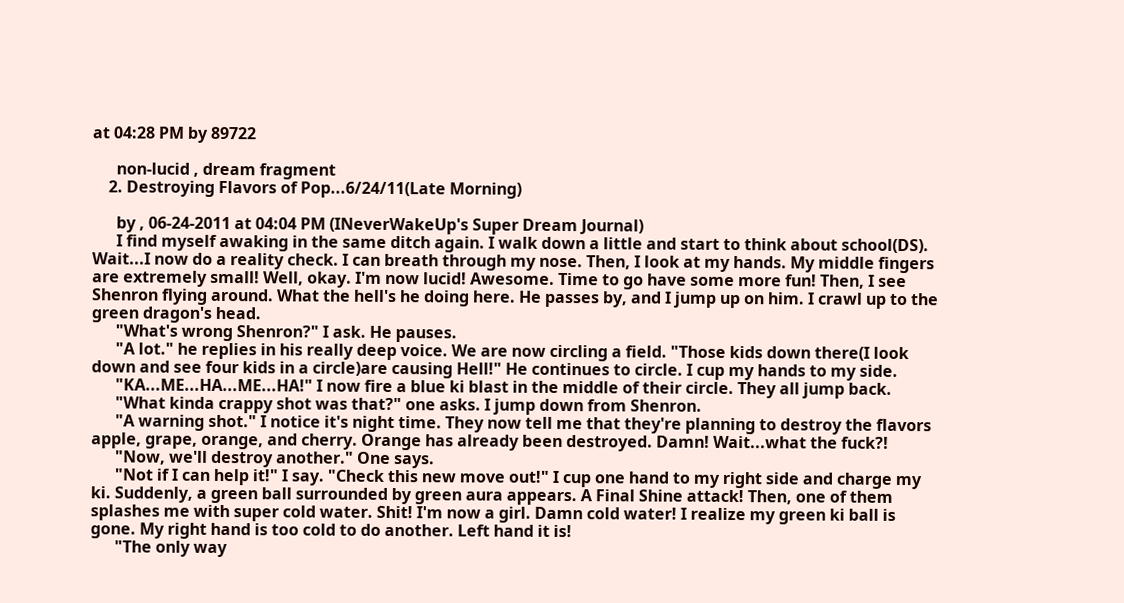at 04:28 PM by 89722

      non-lucid , dream fragment
    2. Destroying Flavors of Pop...6/24/11(Late Morning)

      by , 06-24-2011 at 04:04 PM (INeverWakeUp's Super Dream Journal)
      I find myself awaking in the same ditch again. I walk down a little and start to think about school(DS). Wait...I now do a reality check. I can breath through my nose. Then, I look at my hands. My middle fingers are extremely small! Well, okay. I'm now lucid! Awesome. Time to go have some more fun! Then, I see Shenron flying around. What the hell's he doing here. He passes by, and I jump up on him. I crawl up to the green dragon's head.
      "What's wrong Shenron?" I ask. He pauses.
      "A lot." he replies in his really deep voice. We are now circling a field. "Those kids down there(I look down and see four kids in a circle)are causing Hell!" He continues to circle. I cup my hands to my side.
      "KA...ME...HA...ME...HA!" I now fire a blue ki blast in the middle of their circle. They all jump back.
      "What kinda crappy shot was that?" one asks. I jump down from Shenron.
      "A warning shot." I notice it's night time. They now tell me that they're planning to destroy the flavors apple, grape, orange, and cherry. Orange has already been destroyed. Damn! Wait...what the fuck?!
      "Now, we'll destroy another." One says.
      "Not if I can help it!" I say. "Check this new move out!" I cup one hand to my right side and charge my ki. Suddenly, a green ball surrounded by green aura appears. A Final Shine attack! Then, one of them splashes me with super cold water. Shit! I'm now a girl. Damn cold water! I realize my green ki ball is gone. My right hand is too cold to do another. Left hand it is!
      "The only way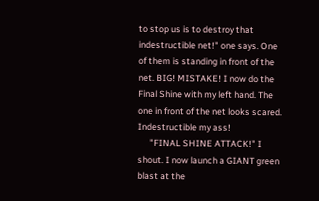to stop us is to destroy that indestructible net!" one says. One of them is standing in front of the net. BIG! MISTAKE! I now do the Final Shine with my left hand. The one in front of the net looks scared. Indestructible my ass!
      "FINAL SHINE ATTACK!" I shout. I now launch a GIANT green blast at the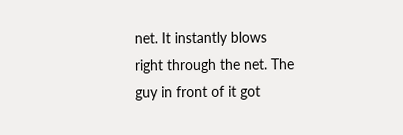net. It instantly blows right through the net. The guy in front of it got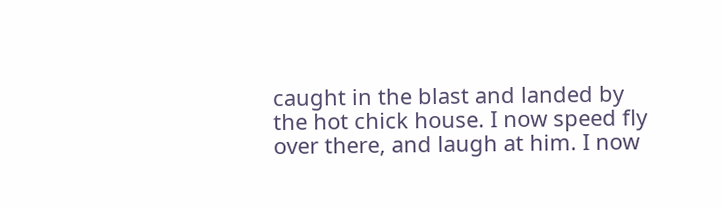caught in the blast and landed by the hot chick house. I now speed fly over there, and laugh at him. I now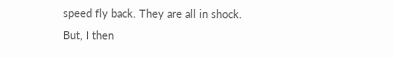speed fly back. They are all in shock. But, I then